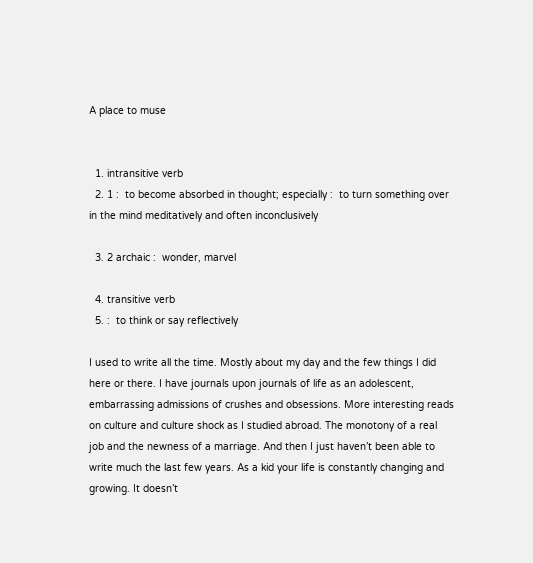A place to muse


  1. intransitive verb
  2. 1 :  to become absorbed in thought; especially :  to turn something over in the mind meditatively and often inconclusively

  3. 2 archaic :  wonder, marvel

  4. transitive verb
  5. :  to think or say reflectively

I used to write all the time. Mostly about my day and the few things I did here or there. I have journals upon journals of life as an adolescent, embarrassing admissions of crushes and obsessions. More interesting reads on culture and culture shock as I studied abroad. The monotony of a real job and the newness of a marriage. And then I just haven’t been able to write much the last few years. As a kid your life is constantly changing and growing. It doesn’t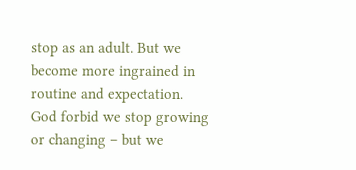stop as an adult. But we become more ingrained in routine and expectation. God forbid we stop growing or changing – but we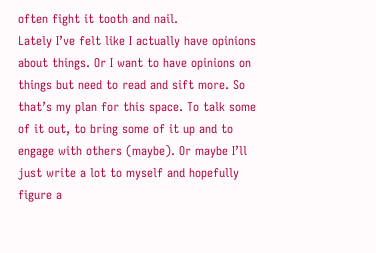often fight it tooth and nail.
Lately I’ve felt like I actually have opinions about things. Or I want to have opinions on things but need to read and sift more. So that’s my plan for this space. To talk some of it out, to bring some of it up and to engage with others (maybe). Or maybe I’ll just write a lot to myself and hopefully figure a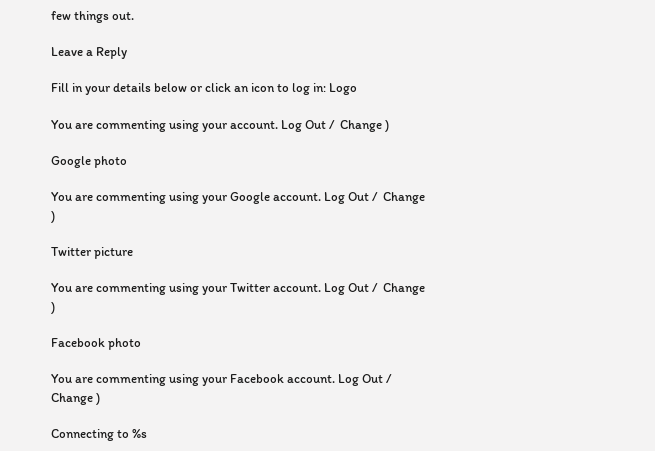few things out.

Leave a Reply

Fill in your details below or click an icon to log in: Logo

You are commenting using your account. Log Out /  Change )

Google photo

You are commenting using your Google account. Log Out /  Change )

Twitter picture

You are commenting using your Twitter account. Log Out /  Change )

Facebook photo

You are commenting using your Facebook account. Log Out /  Change )

Connecting to %s